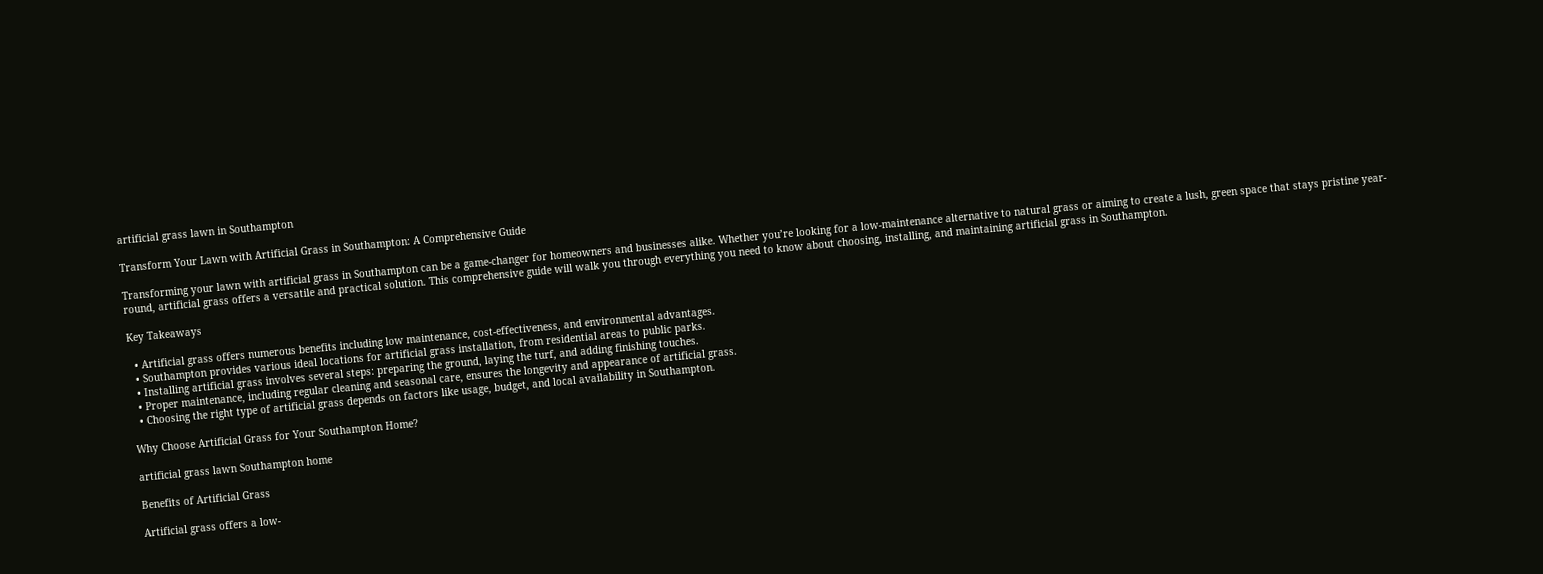artificial grass lawn in Southampton

Transform Your Lawn with Artificial Grass in Southampton: A Comprehensive Guide

Transforming your lawn with artificial grass in Southampton can be a game-changer for homeowners and businesses alike. Whether you’re looking for a low-maintenance alternative to natural grass or aiming to create a lush, green space that stays pristine year-round, artificial grass offers a versatile and practical solution. This comprehensive guide will walk you through everything you need to know about choosing, installing, and maintaining artificial grass in Southampton.

Key Takeaways

  • Artificial grass offers numerous benefits including low maintenance, cost-effectiveness, and environmental advantages.
  • Southampton provides various ideal locations for artificial grass installation, from residential areas to public parks.
  • Installing artificial grass involves several steps: preparing the ground, laying the turf, and adding finishing touches.
  • Proper maintenance, including regular cleaning and seasonal care, ensures the longevity and appearance of artificial grass.
  • Choosing the right type of artificial grass depends on factors like usage, budget, and local availability in Southampton.

Why Choose Artificial Grass for Your Southampton Home?

artificial grass lawn Southampton home

Benefits of Artificial Grass

Artificial grass offers a low-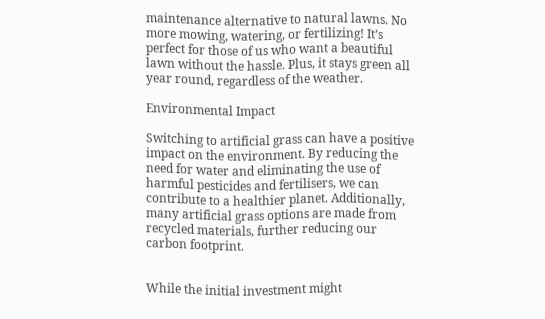maintenance alternative to natural lawns. No more mowing, watering, or fertilizing! It’s perfect for those of us who want a beautiful lawn without the hassle. Plus, it stays green all year round, regardless of the weather.

Environmental Impact

Switching to artificial grass can have a positive impact on the environment. By reducing the need for water and eliminating the use of harmful pesticides and fertilisers, we can contribute to a healthier planet. Additionally, many artificial grass options are made from recycled materials, further reducing our carbon footprint.


While the initial investment might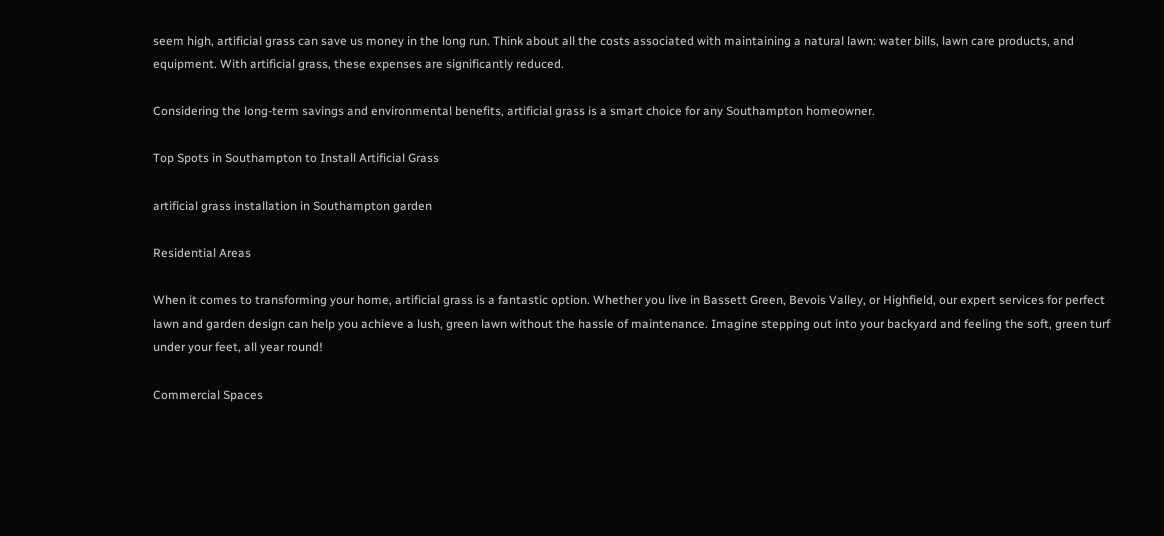seem high, artificial grass can save us money in the long run. Think about all the costs associated with maintaining a natural lawn: water bills, lawn care products, and equipment. With artificial grass, these expenses are significantly reduced.

Considering the long-term savings and environmental benefits, artificial grass is a smart choice for any Southampton homeowner.

Top Spots in Southampton to Install Artificial Grass

artificial grass installation in Southampton garden

Residential Areas

When it comes to transforming your home, artificial grass is a fantastic option. Whether you live in Bassett Green, Bevois Valley, or Highfield, our expert services for perfect lawn and garden design can help you achieve a lush, green lawn without the hassle of maintenance. Imagine stepping out into your backyard and feeling the soft, green turf under your feet, all year round!

Commercial Spaces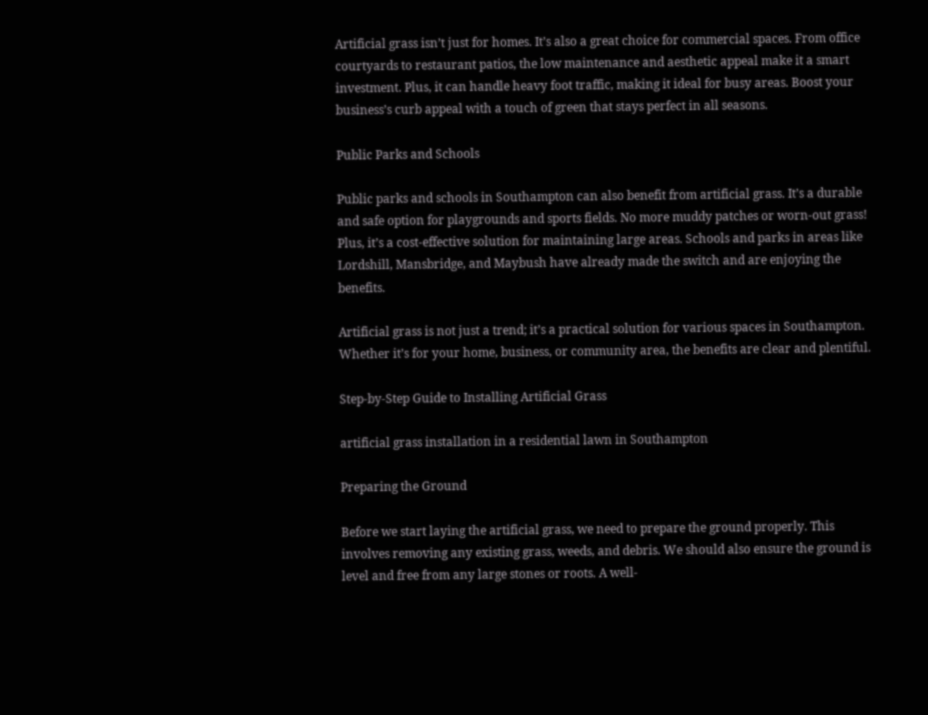Artificial grass isn’t just for homes. It’s also a great choice for commercial spaces. From office courtyards to restaurant patios, the low maintenance and aesthetic appeal make it a smart investment. Plus, it can handle heavy foot traffic, making it ideal for busy areas. Boost your business’s curb appeal with a touch of green that stays perfect in all seasons.

Public Parks and Schools

Public parks and schools in Southampton can also benefit from artificial grass. It’s a durable and safe option for playgrounds and sports fields. No more muddy patches or worn-out grass! Plus, it’s a cost-effective solution for maintaining large areas. Schools and parks in areas like Lordshill, Mansbridge, and Maybush have already made the switch and are enjoying the benefits.

Artificial grass is not just a trend; it’s a practical solution for various spaces in Southampton. Whether it’s for your home, business, or community area, the benefits are clear and plentiful.

Step-by-Step Guide to Installing Artificial Grass

artificial grass installation in a residential lawn in Southampton

Preparing the Ground

Before we start laying the artificial grass, we need to prepare the ground properly. This involves removing any existing grass, weeds, and debris. We should also ensure the ground is level and free from any large stones or roots. A well-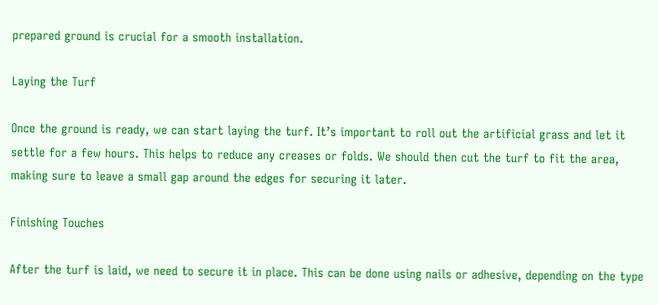prepared ground is crucial for a smooth installation.

Laying the Turf

Once the ground is ready, we can start laying the turf. It’s important to roll out the artificial grass and let it settle for a few hours. This helps to reduce any creases or folds. We should then cut the turf to fit the area, making sure to leave a small gap around the edges for securing it later.

Finishing Touches

After the turf is laid, we need to secure it in place. This can be done using nails or adhesive, depending on the type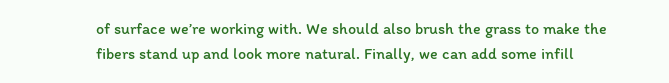of surface we’re working with. We should also brush the grass to make the fibers stand up and look more natural. Finally, we can add some infill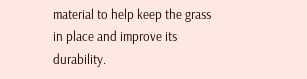material to help keep the grass in place and improve its durability.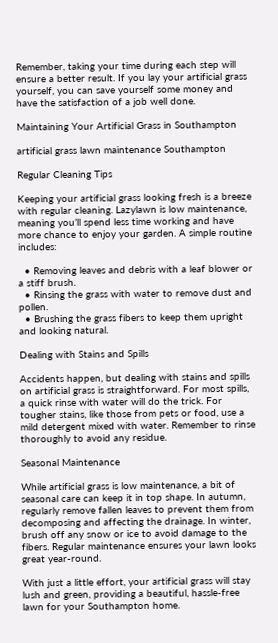Remember, taking your time during each step will ensure a better result. If you lay your artificial grass yourself, you can save yourself some money and have the satisfaction of a job well done.

Maintaining Your Artificial Grass in Southampton

artificial grass lawn maintenance Southampton

Regular Cleaning Tips

Keeping your artificial grass looking fresh is a breeze with regular cleaning. Lazylawn is low maintenance, meaning you’ll spend less time working and have more chance to enjoy your garden. A simple routine includes:

  • Removing leaves and debris with a leaf blower or a stiff brush.
  • Rinsing the grass with water to remove dust and pollen.
  • Brushing the grass fibers to keep them upright and looking natural.

Dealing with Stains and Spills

Accidents happen, but dealing with stains and spills on artificial grass is straightforward. For most spills, a quick rinse with water will do the trick. For tougher stains, like those from pets or food, use a mild detergent mixed with water. Remember to rinse thoroughly to avoid any residue.

Seasonal Maintenance

While artificial grass is low maintenance, a bit of seasonal care can keep it in top shape. In autumn, regularly remove fallen leaves to prevent them from decomposing and affecting the drainage. In winter, brush off any snow or ice to avoid damage to the fibers. Regular maintenance ensures your lawn looks great year-round.

With just a little effort, your artificial grass will stay lush and green, providing a beautiful, hassle-free lawn for your Southampton home.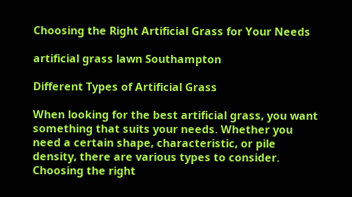Choosing the Right Artificial Grass for Your Needs

artificial grass lawn Southampton

Different Types of Artificial Grass

When looking for the best artificial grass, you want something that suits your needs. Whether you need a certain shape, characteristic, or pile density, there are various types to consider. Choosing the right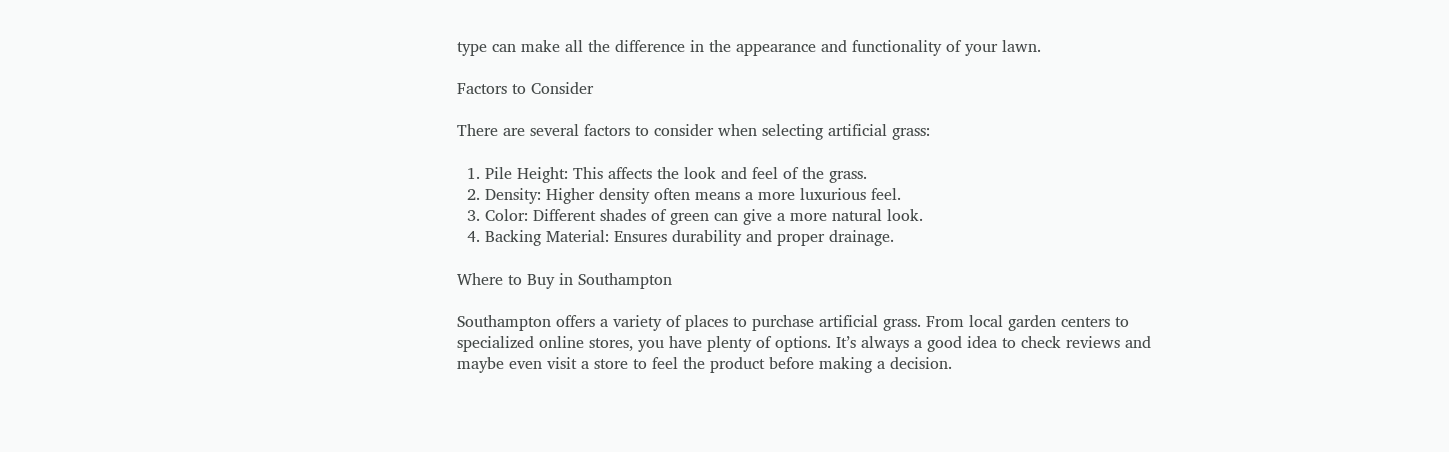type can make all the difference in the appearance and functionality of your lawn.

Factors to Consider

There are several factors to consider when selecting artificial grass:

  1. Pile Height: This affects the look and feel of the grass.
  2. Density: Higher density often means a more luxurious feel.
  3. Color: Different shades of green can give a more natural look.
  4. Backing Material: Ensures durability and proper drainage.

Where to Buy in Southampton

Southampton offers a variety of places to purchase artificial grass. From local garden centers to specialized online stores, you have plenty of options. It’s always a good idea to check reviews and maybe even visit a store to feel the product before making a decision.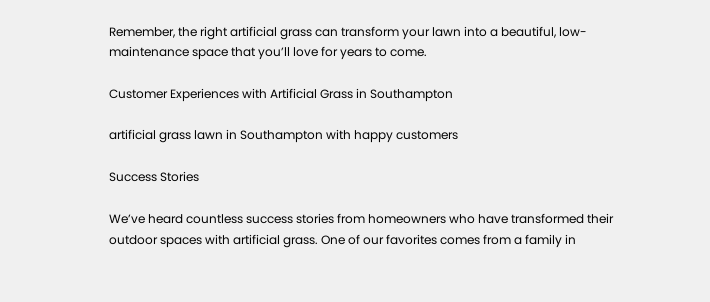Remember, the right artificial grass can transform your lawn into a beautiful, low-maintenance space that you’ll love for years to come.

Customer Experiences with Artificial Grass in Southampton

artificial grass lawn in Southampton with happy customers

Success Stories

We’ve heard countless success stories from homeowners who have transformed their outdoor spaces with artificial grass. One of our favorites comes from a family in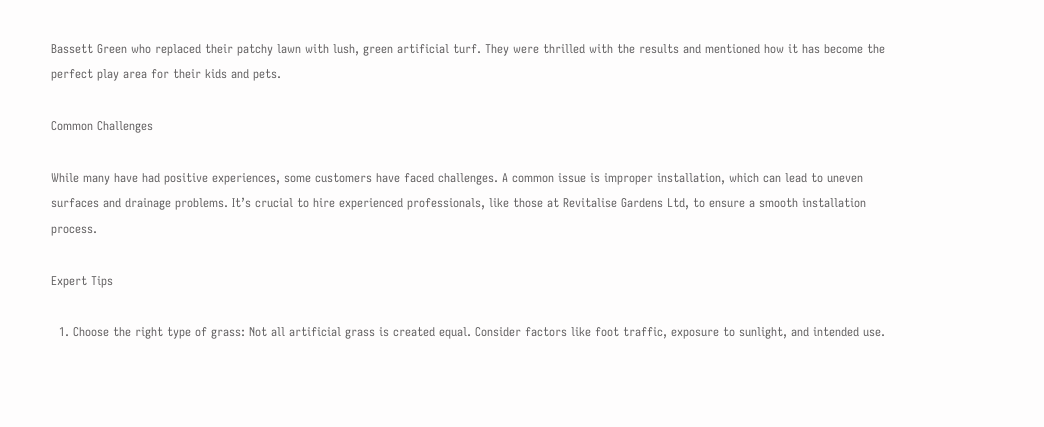Bassett Green who replaced their patchy lawn with lush, green artificial turf. They were thrilled with the results and mentioned how it has become the perfect play area for their kids and pets.

Common Challenges

While many have had positive experiences, some customers have faced challenges. A common issue is improper installation, which can lead to uneven surfaces and drainage problems. It’s crucial to hire experienced professionals, like those at Revitalise Gardens Ltd, to ensure a smooth installation process.

Expert Tips

  1. Choose the right type of grass: Not all artificial grass is created equal. Consider factors like foot traffic, exposure to sunlight, and intended use.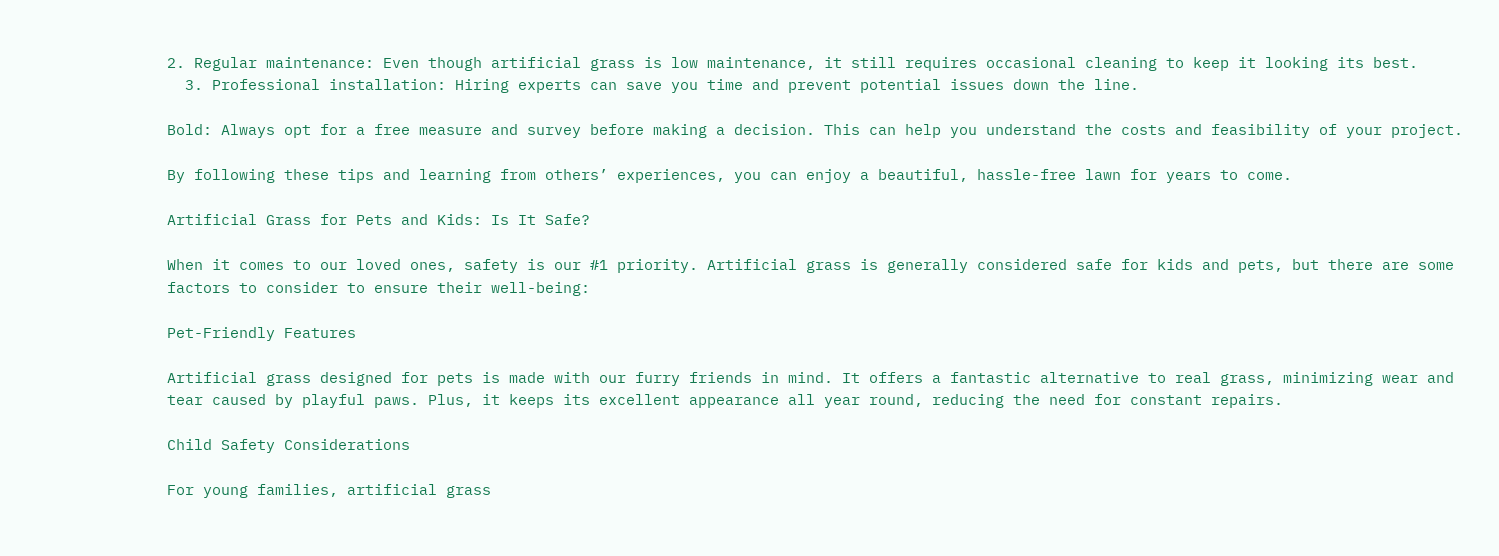2. Regular maintenance: Even though artificial grass is low maintenance, it still requires occasional cleaning to keep it looking its best.
  3. Professional installation: Hiring experts can save you time and prevent potential issues down the line.

Bold: Always opt for a free measure and survey before making a decision. This can help you understand the costs and feasibility of your project.

By following these tips and learning from others’ experiences, you can enjoy a beautiful, hassle-free lawn for years to come.

Artificial Grass for Pets and Kids: Is It Safe?

When it comes to our loved ones, safety is our #1 priority. Artificial grass is generally considered safe for kids and pets, but there are some factors to consider to ensure their well-being:

Pet-Friendly Features

Artificial grass designed for pets is made with our furry friends in mind. It offers a fantastic alternative to real grass, minimizing wear and tear caused by playful paws. Plus, it keeps its excellent appearance all year round, reducing the need for constant repairs.

Child Safety Considerations

For young families, artificial grass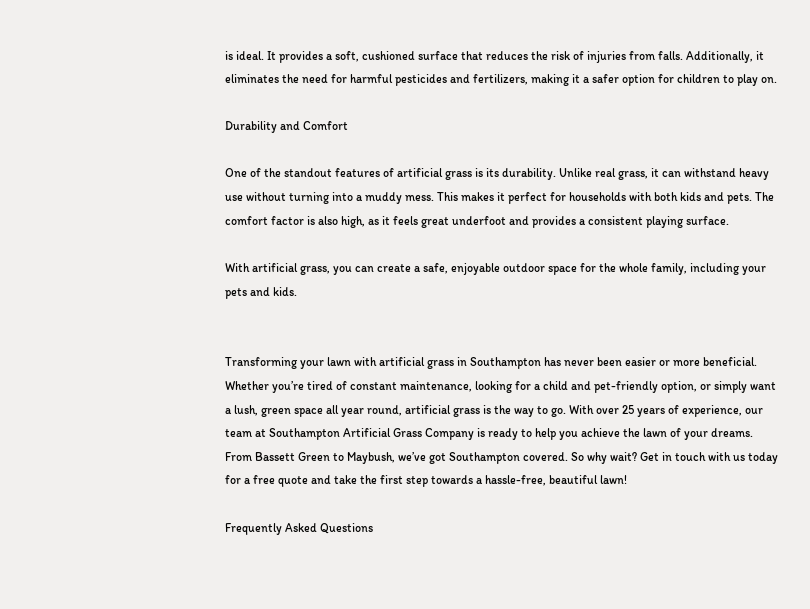is ideal. It provides a soft, cushioned surface that reduces the risk of injuries from falls. Additionally, it eliminates the need for harmful pesticides and fertilizers, making it a safer option for children to play on.

Durability and Comfort

One of the standout features of artificial grass is its durability. Unlike real grass, it can withstand heavy use without turning into a muddy mess. This makes it perfect for households with both kids and pets. The comfort factor is also high, as it feels great underfoot and provides a consistent playing surface.

With artificial grass, you can create a safe, enjoyable outdoor space for the whole family, including your pets and kids.


Transforming your lawn with artificial grass in Southampton has never been easier or more beneficial. Whether you’re tired of constant maintenance, looking for a child and pet-friendly option, or simply want a lush, green space all year round, artificial grass is the way to go. With over 25 years of experience, our team at Southampton Artificial Grass Company is ready to help you achieve the lawn of your dreams. From Bassett Green to Maybush, we’ve got Southampton covered. So why wait? Get in touch with us today for a free quote and take the first step towards a hassle-free, beautiful lawn!

Frequently Asked Questions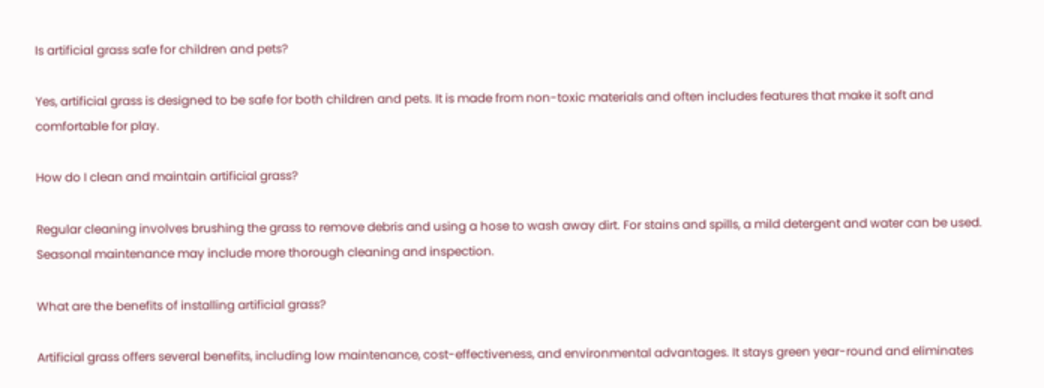Is artificial grass safe for children and pets?

Yes, artificial grass is designed to be safe for both children and pets. It is made from non-toxic materials and often includes features that make it soft and comfortable for play.

How do I clean and maintain artificial grass?

Regular cleaning involves brushing the grass to remove debris and using a hose to wash away dirt. For stains and spills, a mild detergent and water can be used. Seasonal maintenance may include more thorough cleaning and inspection.

What are the benefits of installing artificial grass?

Artificial grass offers several benefits, including low maintenance, cost-effectiveness, and environmental advantages. It stays green year-round and eliminates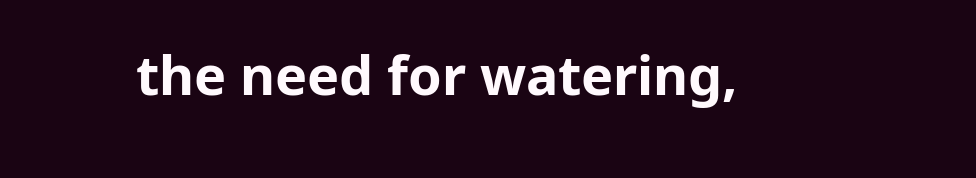the need for watering,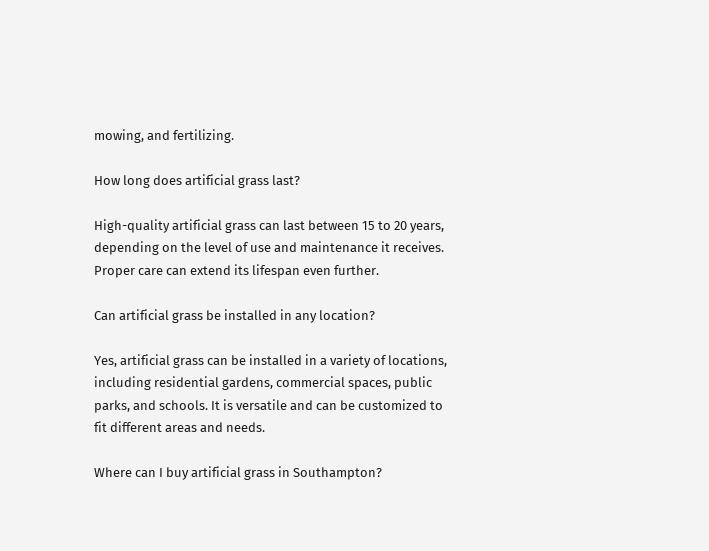mowing, and fertilizing.

How long does artificial grass last?

High-quality artificial grass can last between 15 to 20 years, depending on the level of use and maintenance it receives. Proper care can extend its lifespan even further.

Can artificial grass be installed in any location?

Yes, artificial grass can be installed in a variety of locations, including residential gardens, commercial spaces, public parks, and schools. It is versatile and can be customized to fit different areas and needs.

Where can I buy artificial grass in Southampton?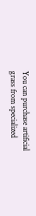You can purchase artificial grass from specialized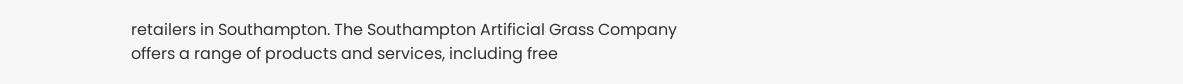retailers in Southampton. The Southampton Artificial Grass Company offers a range of products and services, including free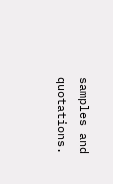samples and quotations.